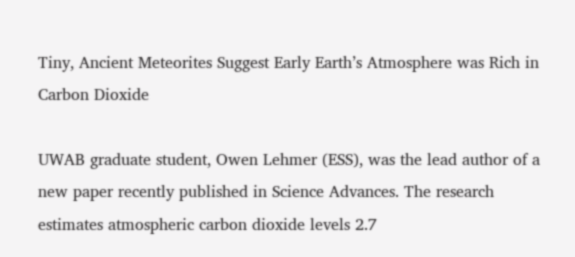Tiny, Ancient Meteorites Suggest Early Earth’s Atmosphere was Rich in Carbon Dioxide

UWAB graduate student, Owen Lehmer (ESS), was the lead author of a new paper recently published in Science Advances. The research estimates atmospheric carbon dioxide levels 2.7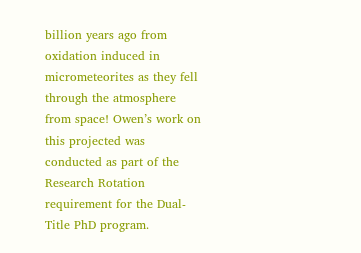billion years ago from oxidation induced in micrometeorites as they fell through the atmosphere from space! Owen’s work on this projected was conducted as part of the Research Rotation requirement for the Dual-Title PhD program.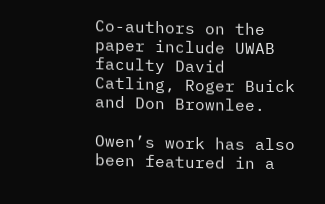Co-authors on the paper include UWAB faculty David Catling, Roger Buick and Don Brownlee.

Owen’s work has also been featured in a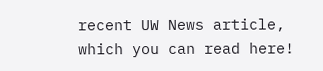recent UW News article, which you can read here!